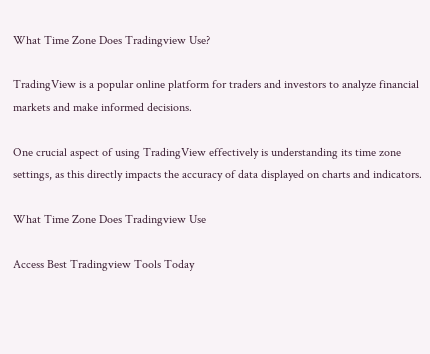What Time Zone Does Tradingview Use?

TradingView is a popular online platform for traders and investors to analyze financial markets and make informed decisions.

One crucial aspect of using TradingView effectively is understanding its time zone settings, as this directly impacts the accuracy of data displayed on charts and indicators.

What Time Zone Does Tradingview Use

Access Best Tradingview Tools Today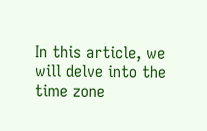In this article, we will delve into the time zone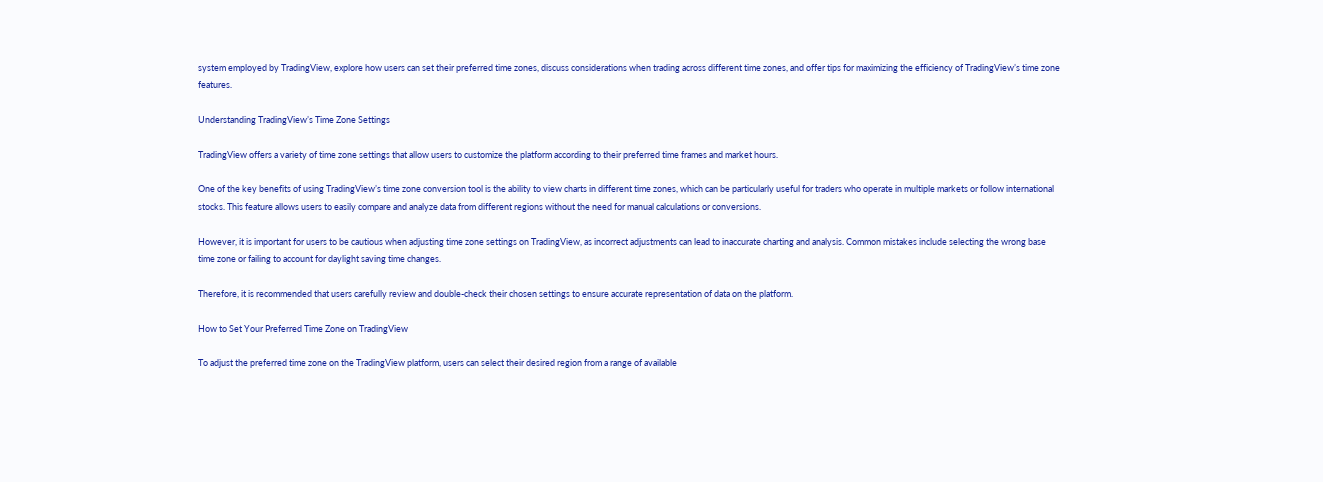system employed by TradingView, explore how users can set their preferred time zones, discuss considerations when trading across different time zones, and offer tips for maximizing the efficiency of TradingView’s time zone features.

Understanding TradingView’s Time Zone Settings

TradingView offers a variety of time zone settings that allow users to customize the platform according to their preferred time frames and market hours.

One of the key benefits of using TradingView’s time zone conversion tool is the ability to view charts in different time zones, which can be particularly useful for traders who operate in multiple markets or follow international stocks. This feature allows users to easily compare and analyze data from different regions without the need for manual calculations or conversions.

However, it is important for users to be cautious when adjusting time zone settings on TradingView, as incorrect adjustments can lead to inaccurate charting and analysis. Common mistakes include selecting the wrong base time zone or failing to account for daylight saving time changes.

Therefore, it is recommended that users carefully review and double-check their chosen settings to ensure accurate representation of data on the platform.

How to Set Your Preferred Time Zone on TradingView

To adjust the preferred time zone on the TradingView platform, users can select their desired region from a range of available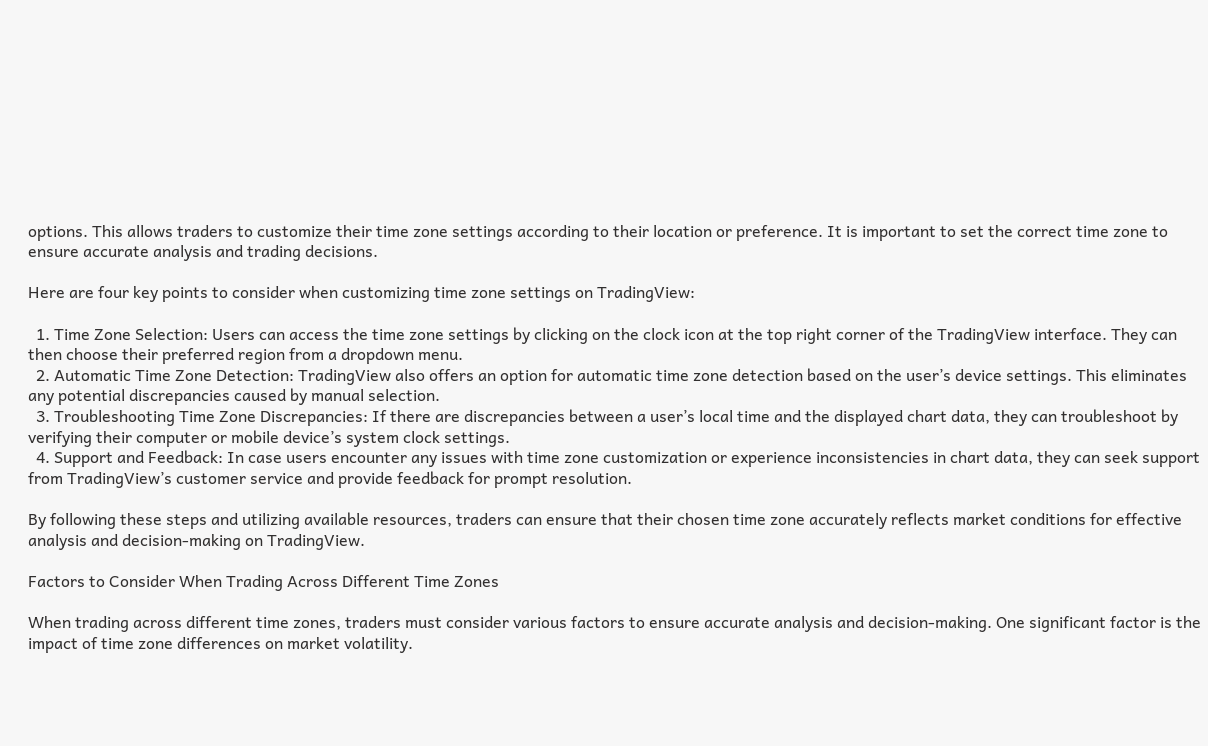options. This allows traders to customize their time zone settings according to their location or preference. It is important to set the correct time zone to ensure accurate analysis and trading decisions.

Here are four key points to consider when customizing time zone settings on TradingView:

  1. Time Zone Selection: Users can access the time zone settings by clicking on the clock icon at the top right corner of the TradingView interface. They can then choose their preferred region from a dropdown menu.
  2. Automatic Time Zone Detection: TradingView also offers an option for automatic time zone detection based on the user’s device settings. This eliminates any potential discrepancies caused by manual selection.
  3. Troubleshooting Time Zone Discrepancies: If there are discrepancies between a user’s local time and the displayed chart data, they can troubleshoot by verifying their computer or mobile device’s system clock settings.
  4. Support and Feedback: In case users encounter any issues with time zone customization or experience inconsistencies in chart data, they can seek support from TradingView’s customer service and provide feedback for prompt resolution.

By following these steps and utilizing available resources, traders can ensure that their chosen time zone accurately reflects market conditions for effective analysis and decision-making on TradingView.

Factors to Consider When Trading Across Different Time Zones

When trading across different time zones, traders must consider various factors to ensure accurate analysis and decision-making. One significant factor is the impact of time zone differences on market volatility.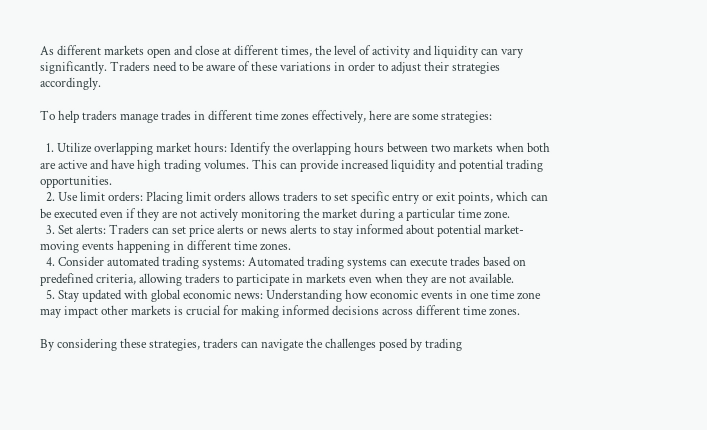As different markets open and close at different times, the level of activity and liquidity can vary significantly. Traders need to be aware of these variations in order to adjust their strategies accordingly.

To help traders manage trades in different time zones effectively, here are some strategies:

  1. Utilize overlapping market hours: Identify the overlapping hours between two markets when both are active and have high trading volumes. This can provide increased liquidity and potential trading opportunities.
  2. Use limit orders: Placing limit orders allows traders to set specific entry or exit points, which can be executed even if they are not actively monitoring the market during a particular time zone.
  3. Set alerts: Traders can set price alerts or news alerts to stay informed about potential market-moving events happening in different time zones.
  4. Consider automated trading systems: Automated trading systems can execute trades based on predefined criteria, allowing traders to participate in markets even when they are not available.
  5. Stay updated with global economic news: Understanding how economic events in one time zone may impact other markets is crucial for making informed decisions across different time zones.

By considering these strategies, traders can navigate the challenges posed by trading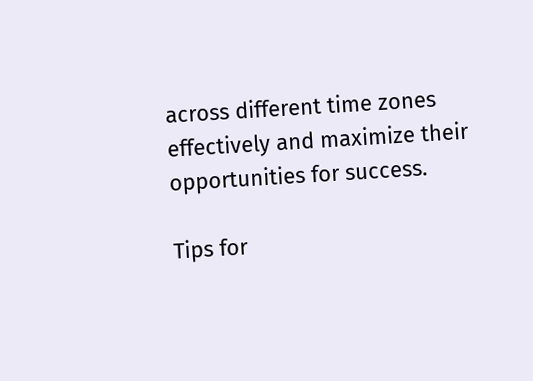across different time zones effectively and maximize their opportunities for success.

Tips for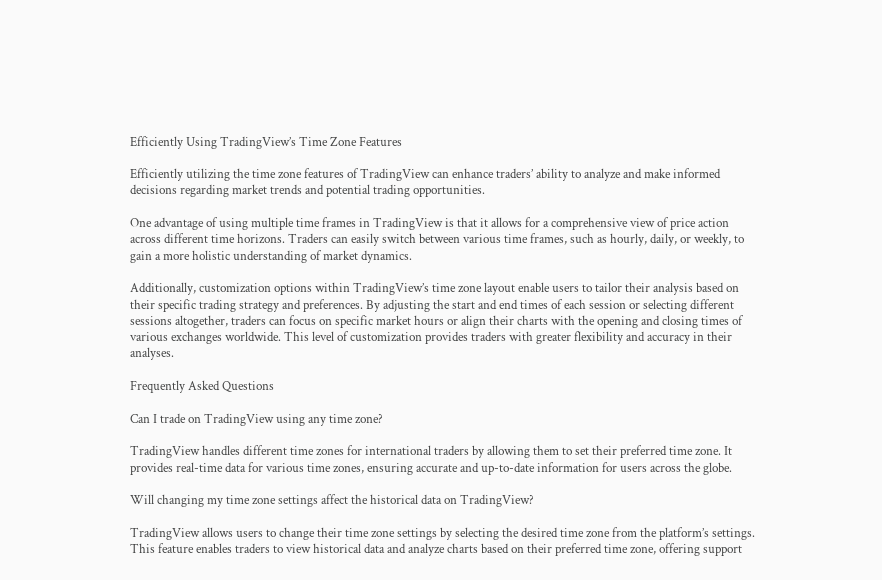Efficiently Using TradingView’s Time Zone Features

Efficiently utilizing the time zone features of TradingView can enhance traders’ ability to analyze and make informed decisions regarding market trends and potential trading opportunities.

One advantage of using multiple time frames in TradingView is that it allows for a comprehensive view of price action across different time horizons. Traders can easily switch between various time frames, such as hourly, daily, or weekly, to gain a more holistic understanding of market dynamics.

Additionally, customization options within TradingView’s time zone layout enable users to tailor their analysis based on their specific trading strategy and preferences. By adjusting the start and end times of each session or selecting different sessions altogether, traders can focus on specific market hours or align their charts with the opening and closing times of various exchanges worldwide. This level of customization provides traders with greater flexibility and accuracy in their analyses.

Frequently Asked Questions

Can I trade on TradingView using any time zone?

TradingView handles different time zones for international traders by allowing them to set their preferred time zone. It provides real-time data for various time zones, ensuring accurate and up-to-date information for users across the globe.

Will changing my time zone settings affect the historical data on TradingView?

TradingView allows users to change their time zone settings by selecting the desired time zone from the platform’s settings. This feature enables traders to view historical data and analyze charts based on their preferred time zone, offering support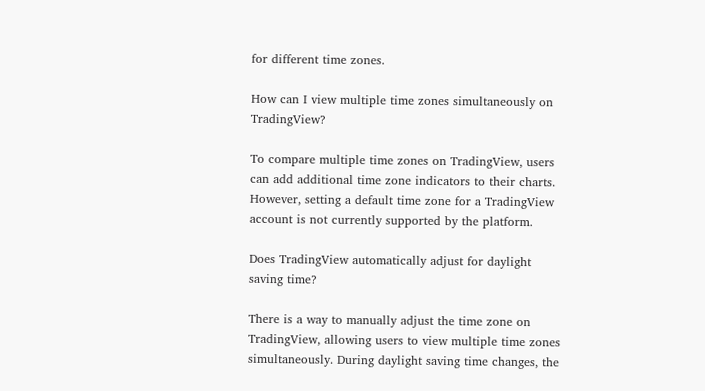for different time zones.

How can I view multiple time zones simultaneously on TradingView?

To compare multiple time zones on TradingView, users can add additional time zone indicators to their charts. However, setting a default time zone for a TradingView account is not currently supported by the platform.

Does TradingView automatically adjust for daylight saving time?

There is a way to manually adjust the time zone on TradingView, allowing users to view multiple time zones simultaneously. During daylight saving time changes, the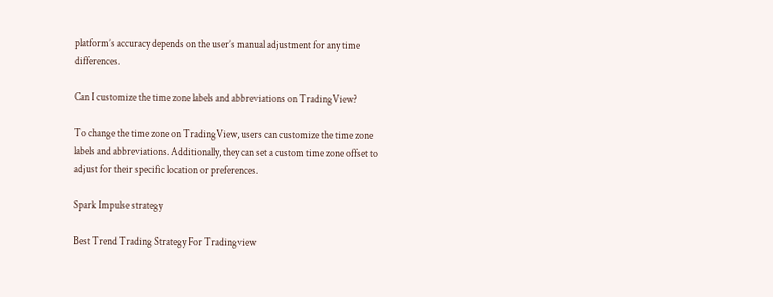platform’s accuracy depends on the user’s manual adjustment for any time differences.

Can I customize the time zone labels and abbreviations on TradingView?

To change the time zone on TradingView, users can customize the time zone labels and abbreviations. Additionally, they can set a custom time zone offset to adjust for their specific location or preferences.

Spark Impulse strategy

Best Trend Trading Strategy For Tradingview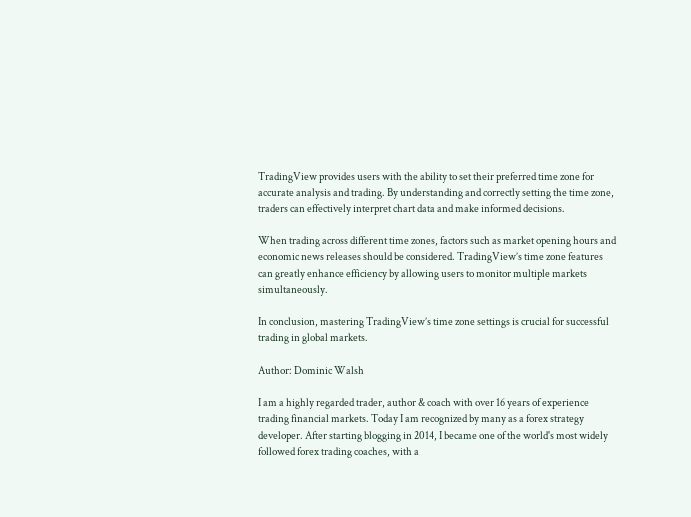TradingView provides users with the ability to set their preferred time zone for accurate analysis and trading. By understanding and correctly setting the time zone, traders can effectively interpret chart data and make informed decisions.

When trading across different time zones, factors such as market opening hours and economic news releases should be considered. TradingView’s time zone features can greatly enhance efficiency by allowing users to monitor multiple markets simultaneously.

In conclusion, mastering TradingView’s time zone settings is crucial for successful trading in global markets.

Author: Dominic Walsh

I am a highly regarded trader, author & coach with over 16 years of experience trading financial markets. Today I am recognized by many as a forex strategy developer. After starting blogging in 2014, I became one of the world's most widely followed forex trading coaches, with a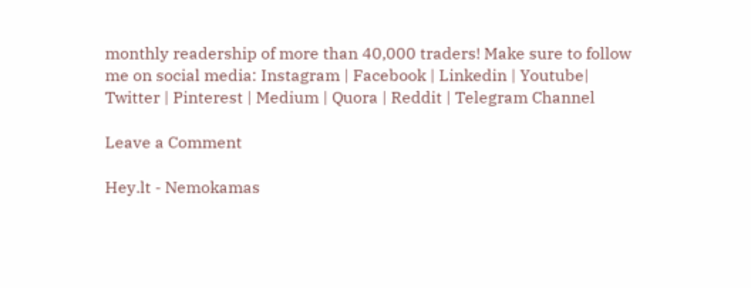monthly readership of more than 40,000 traders! Make sure to follow me on social media: Instagram | Facebook | Linkedin | Youtube| Twitter | Pinterest | Medium | Quora | Reddit | Telegram Channel

Leave a Comment

Hey.lt - Nemokamas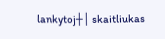lankytoj┼│ skaitliukas